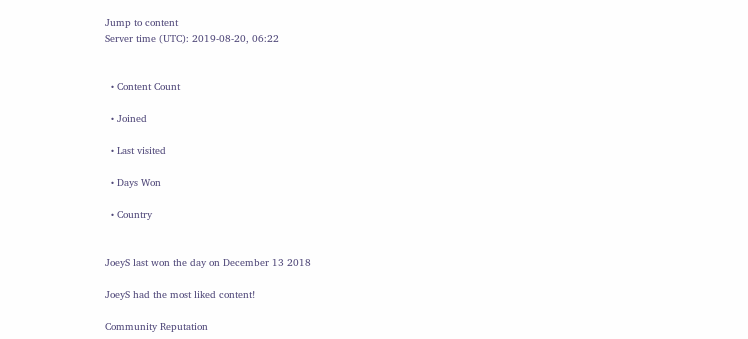Jump to content
Server time (UTC): 2019-08-20, 06:22


  • Content Count

  • Joined

  • Last visited

  • Days Won

  • Country


JoeyS last won the day on December 13 2018

JoeyS had the most liked content!

Community Reputation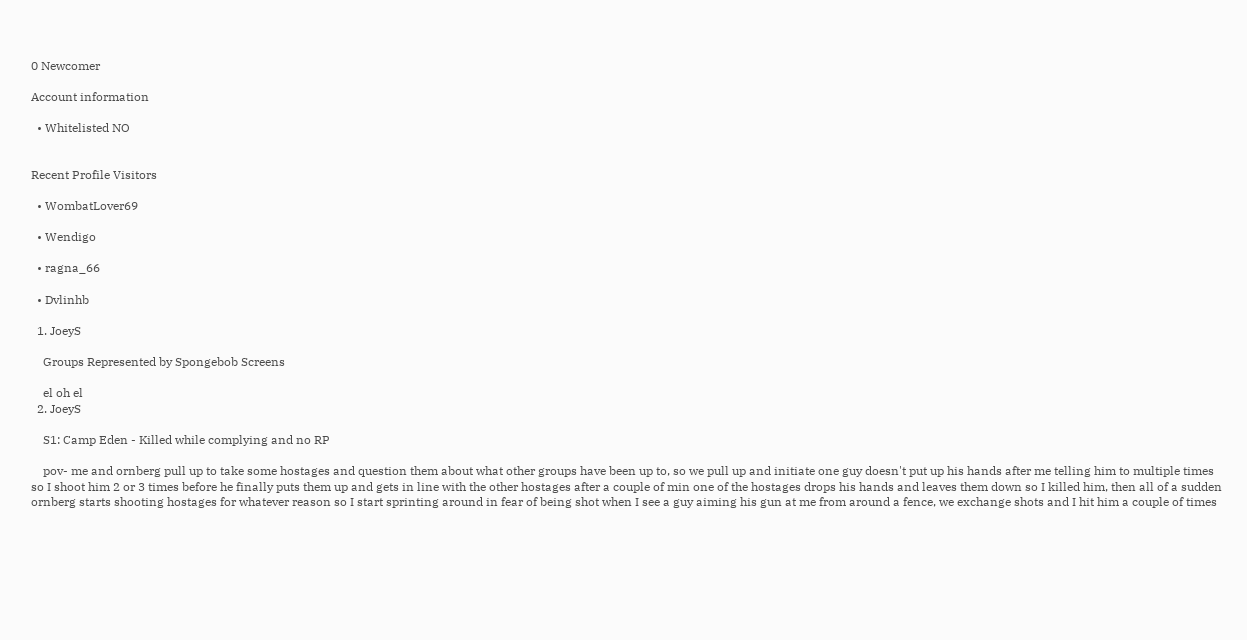0 Newcomer

Account information

  • Whitelisted NO


Recent Profile Visitors

  • WombatLover69

  • Wendigo

  • ragna_66

  • Dvlinhb

  1. JoeyS

    Groups Represented by Spongebob Screens

    el oh el
  2. JoeyS

    S1: Camp Eden - Killed while complying and no RP

    pov- me and ornberg pull up to take some hostages and question them about what other groups have been up to, so we pull up and initiate one guy doesn't put up his hands after me telling him to multiple times so I shoot him 2 or 3 times before he finally puts them up and gets in line with the other hostages after a couple of min one of the hostages drops his hands and leaves them down so I killed him, then all of a sudden ornberg starts shooting hostages for whatever reason so I start sprinting around in fear of being shot when I see a guy aiming his gun at me from around a fence, we exchange shots and I hit him a couple of times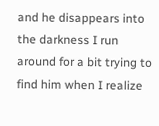and he disappears into the darkness I run around for a bit trying to find him when I realize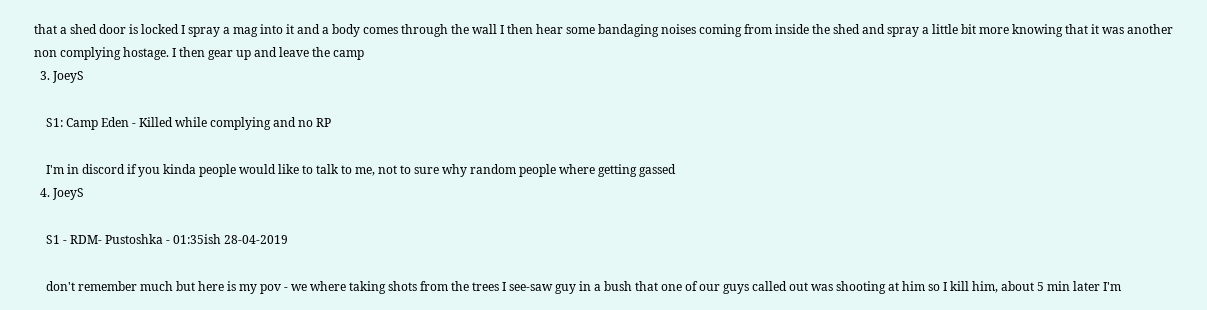that a shed door is locked I spray a mag into it and a body comes through the wall I then hear some bandaging noises coming from inside the shed and spray a little bit more knowing that it was another non complying hostage. I then gear up and leave the camp
  3. JoeyS

    S1: Camp Eden - Killed while complying and no RP

    I'm in discord if you kinda people would like to talk to me, not to sure why random people where getting gassed
  4. JoeyS

    S1 - RDM- Pustoshka - 01:35ish 28-04-2019

    don't remember much but here is my pov - we where taking shots from the trees I see-saw guy in a bush that one of our guys called out was shooting at him so I kill him, about 5 min later I'm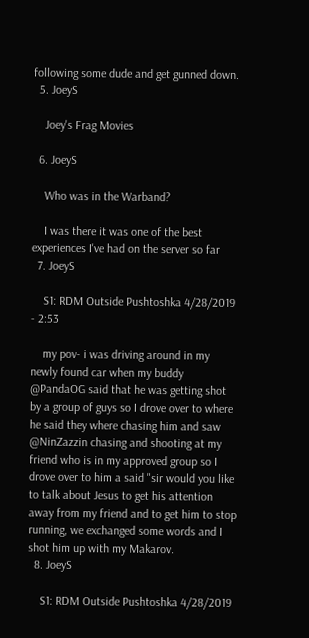following some dude and get gunned down.
  5. JoeyS

    Joey's Frag Movies

  6. JoeyS

    Who was in the Warband?

    I was there it was one of the best experiences I've had on the server so far
  7. JoeyS

    S1: RDM Outside Pushtoshka 4/28/2019 - 2:53

    my pov- i was driving around in my newly found car when my buddy @PandaOG said that he was getting shot by a group of guys so I drove over to where he said they where chasing him and saw @NinZazzin chasing and shooting at my friend who is in my approved group so I drove over to him a said "sir would you like to talk about Jesus to get his attention away from my friend and to get him to stop running, we exchanged some words and I shot him up with my Makarov.
  8. JoeyS

    S1: RDM Outside Pushtoshka 4/28/2019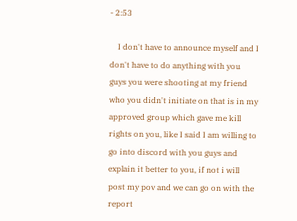- 2:53

    I don't have to announce myself and I don't have to do anything with you guys you were shooting at my friend who you didn't initiate on that is in my approved group which gave me kill rights on you, like I said I am willing to go into discord with you guys and explain it better to you, if not i will post my pov and we can go on with the report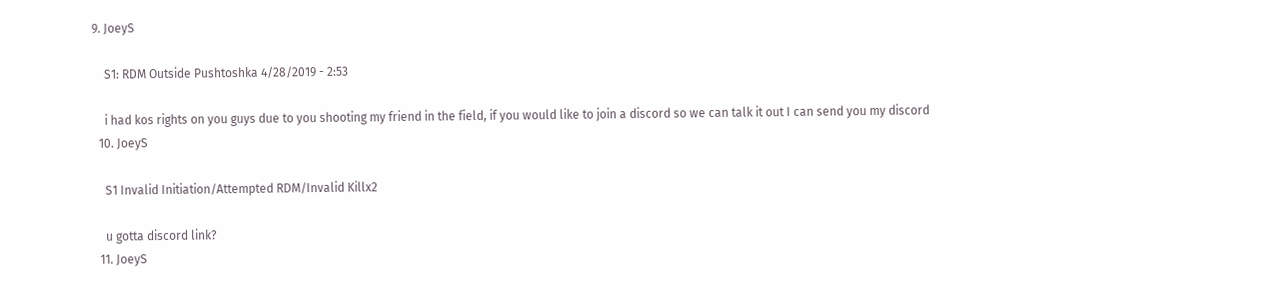9. JoeyS

    S1: RDM Outside Pushtoshka 4/28/2019 - 2:53

    i had kos rights on you guys due to you shooting my friend in the field, if you would like to join a discord so we can talk it out I can send you my discord
  10. JoeyS

    S1 Invalid Initiation/Attempted RDM/Invalid Killx2

    u gotta discord link?
  11. JoeyS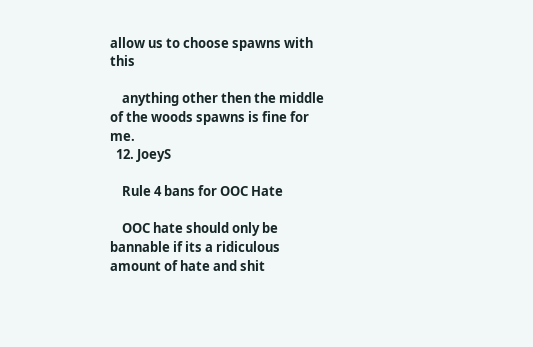allow us to choose spawns with this

    anything other then the middle of the woods spawns is fine for me.
  12. JoeyS

    Rule 4 bans for OOC Hate

    OOC hate should only be bannable if its a ridiculous amount of hate and shit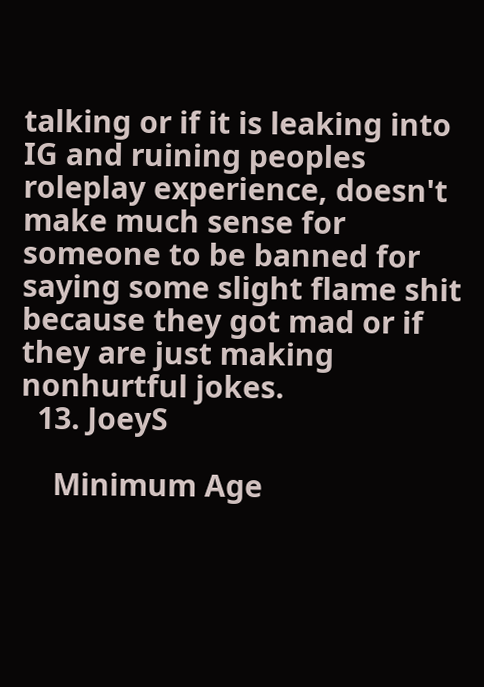talking or if it is leaking into IG and ruining peoples roleplay experience, doesn't make much sense for someone to be banned for saying some slight flame shit because they got mad or if they are just making nonhurtful jokes.
  13. JoeyS

    Minimum Age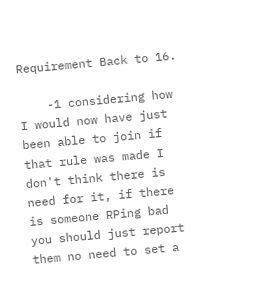Requirement Back to 16.

    -1 considering how I would now have just been able to join if that rule was made I don't think there is need for it, if there is someone RPing bad you should just report them no need to set a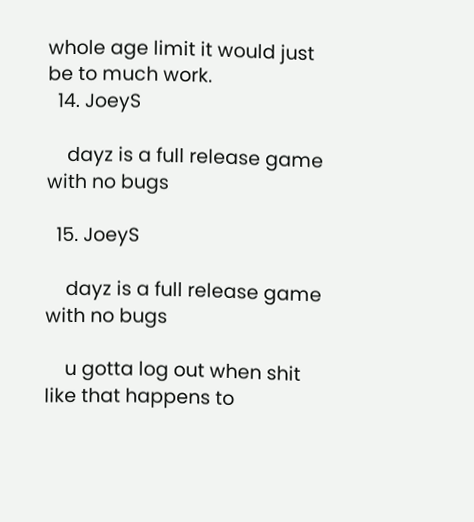whole age limit it would just be to much work.
  14. JoeyS

    dayz is a full release game with no bugs

  15. JoeyS

    dayz is a full release game with no bugs

    u gotta log out when shit like that happens to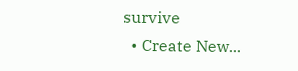survive
  • Create New...